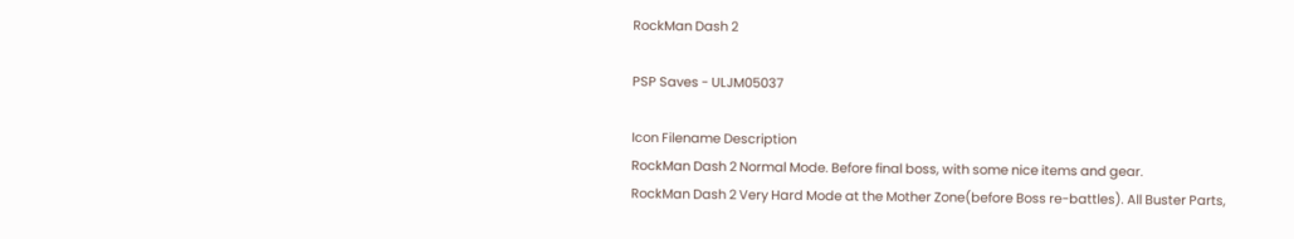RockMan Dash 2

PSP Saves - ULJM05037

Icon Filename Description
RockMan Dash 2 Normal Mode. Before final boss, with some nice items and gear.
RockMan Dash 2 Very Hard Mode at the Mother Zone(before Boss re-battles). All Buster Parts,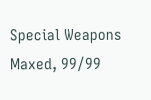Special Weapons Maxed, 99/99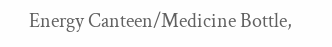Energy Canteen/Medicine Bottle,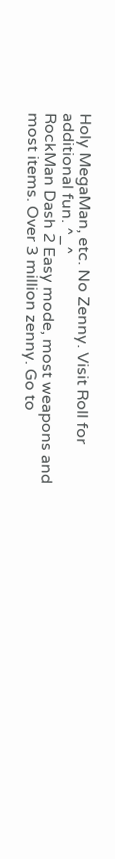Holy MegaMan, etc. No Zenny. Visit Roll for additional fun. ^_^
RockMan Dash 2 Easy mode, most weapons and most items. Over 3 million zenny. Go to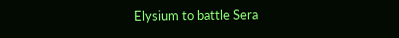Elysium to battle Sera